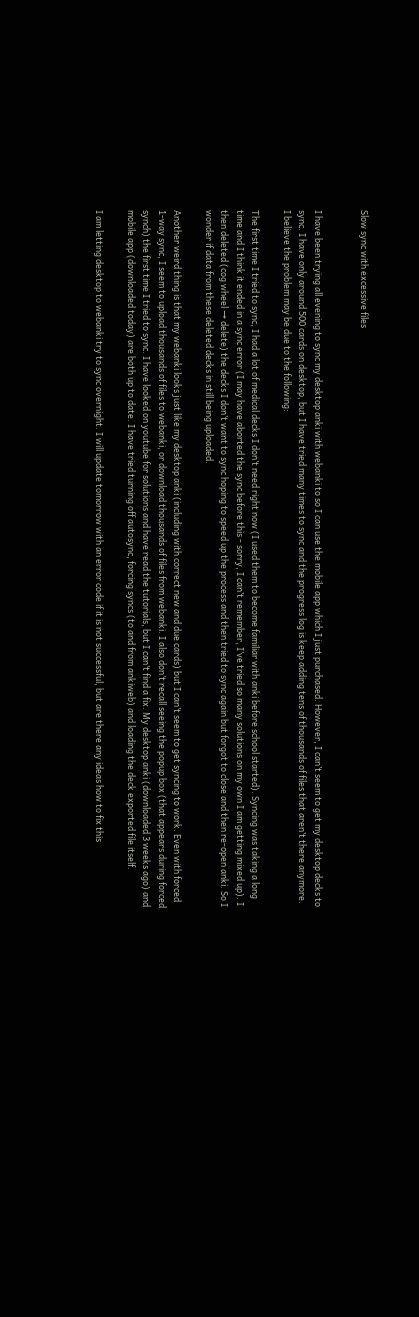Slow sync with excessive files


I have been trying all evening to sync my desktop anki with webanki to so I can use the mobile app which I just purchased. However, I can’t seem to get my desktop decks to sync. I have only around 500 cards on desktop, but I have tried many times to sync and the progress log is keep adding tens of thousands of files that aren’t there anymore. I believe the problem may be due to the following:

The first time I tried to sync, I had a lot of medical decks I don’t need right now (I used them to become familiar with anki before school started). Syncing was taking a long time and I think it ended in a sync error (I may have aborted the sync before this - sorry, I can’t remember, I’ve tried so many solutions on my own I am getting mixed up). I then deleted (cog wheel → delete) the decks I don’t want to sync hoping to speed up the process and then tried to sync again but forgot to close and then re-open anki. So I wonder if data from these deleted decks in still being uploaded.

Another weird thing is that my webanki looks just like my desktop anki (including with correct new and due cards) but I can’t seem to get syncing to work. Even with forced 1-way sync, I seem to upload thousands of files to webanki, or download thousands of files from webanki. I also don’t recall seeing the popup box (that appears during forced synch) the first time I tried to sync. I have looked on youtube for solutions and have read the tutorials, but I can’t find a fix. My desktop anki (downloaded 3 weeks ago) and mobile app (downloaded today) are both up to date. I have tried turning off autosync, forcing syncs (to and from ankiweb) and loading the deck exported file itself.

I am letting desktop to webanki try to sync overnight. I will update tomorrow with an error code if it is not successful, but are there any ideas how to fix this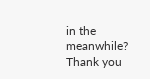in the meanwhile? Thank you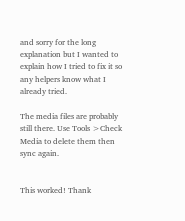and sorry for the long explanation but I wanted to explain how I tried to fix it so any helpers know what I already tried.

The media files are probably still there. Use Tools >Check Media to delete them then sync again.


This worked! Thank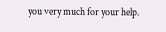you very much for your help.